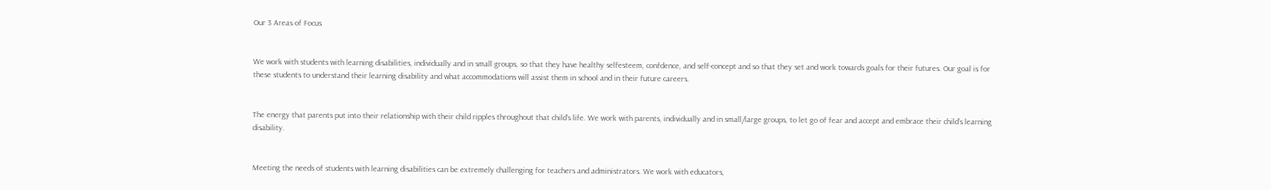Our 3 Areas of Focus


We work with students with learning disabilities, individually and in small groups, so that they have healthy selfesteem, confdence, and self-concept and so that they set and work towards goals for their futures. Our goal is for these students to understand their learning disability and what accommodations will assist them in school and in their future careers.


The energy that parents put into their relationship with their child ripples throughout that child’s life. We work with parents, individually and in small/large groups, to let go of fear and accept and embrace their child’s learning disability.


Meeting the needs of students with learning disabilities can be extremely challenging for teachers and administrators. We work with educators,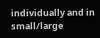individually and in small/large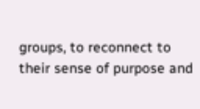groups, to reconnect to their sense of purpose and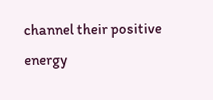channel their positive energy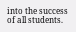into the success of all students.